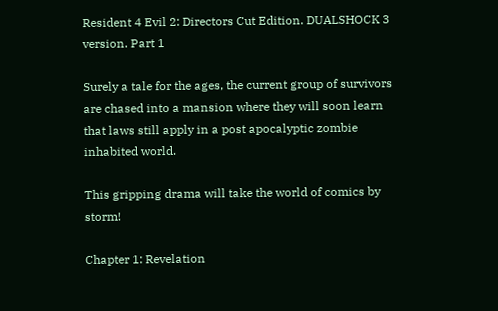Resident 4 Evil 2: Directors Cut Edition. DUALSHOCK 3 version. Part 1

Surely a tale for the ages, the current group of survivors are chased into a mansion where they will soon learn that laws still apply in a post apocalyptic zombie inhabited world.

This gripping drama will take the world of comics by storm!

Chapter 1: Revelation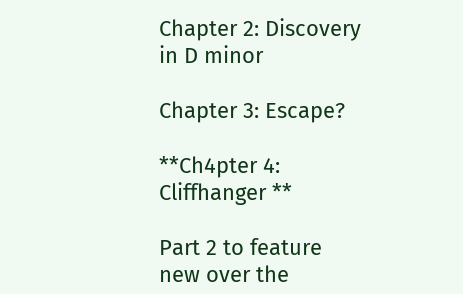Chapter 2: Discovery in D minor

Chapter 3: Escape?

**Ch4pter 4: Cliffhanger **

Part 2 to feature new over the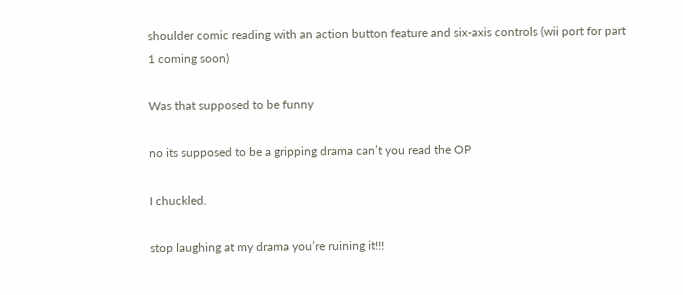shoulder comic reading with an action button feature and six-axis controls (wii port for part 1 coming soon)

Was that supposed to be funny

no its supposed to be a gripping drama can’t you read the OP

I chuckled.

stop laughing at my drama you’re ruining it!!!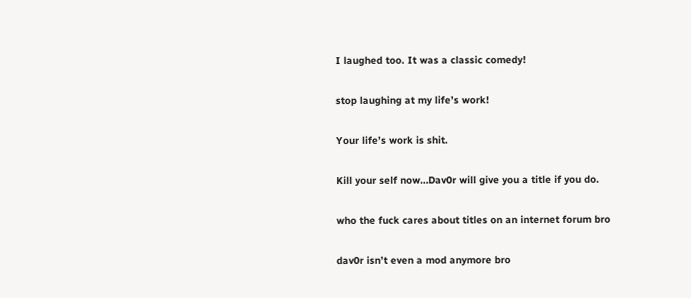I laughed too. It was a classic comedy!

stop laughing at my life’s work!

Your life’s work is shit.

Kill your self now…Dav0r will give you a title if you do.

who the fuck cares about titles on an internet forum bro

dav0r isn’t even a mod anymore bro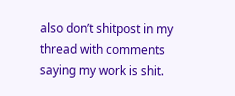also don’t shitpost in my thread with comments saying my work is shit.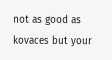not as good as kovaces but your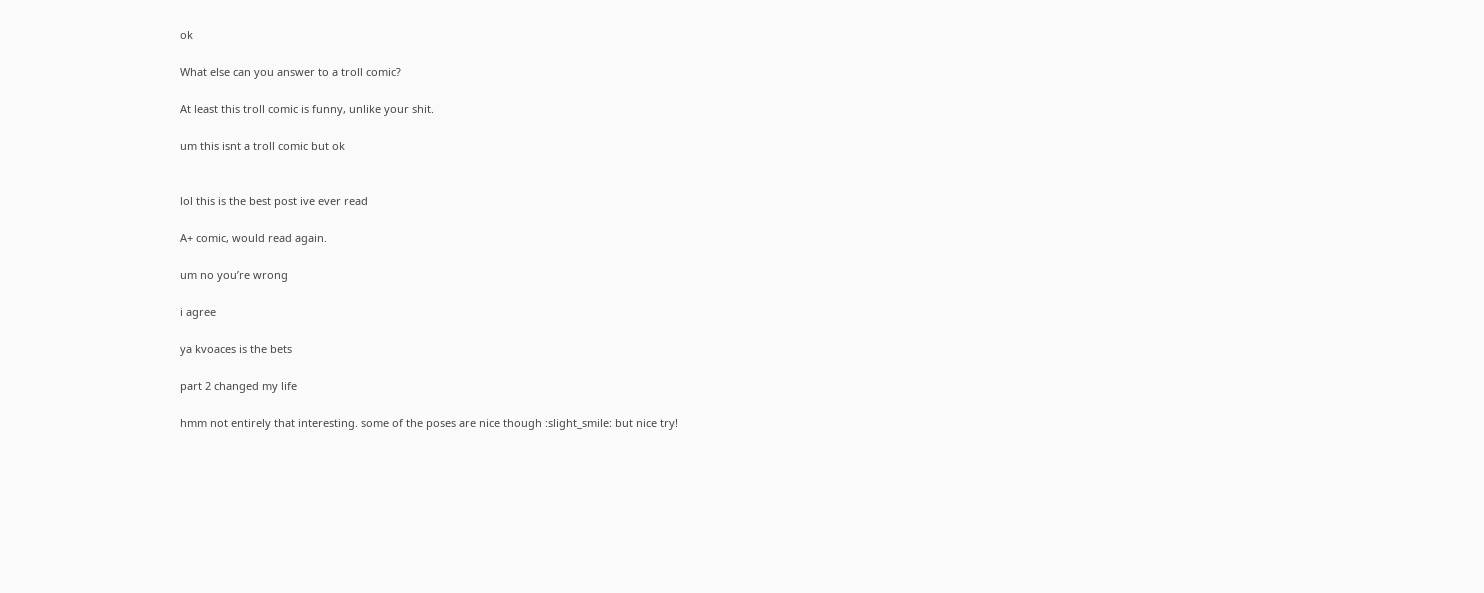ok

What else can you answer to a troll comic?

At least this troll comic is funny, unlike your shit.

um this isnt a troll comic but ok


lol this is the best post ive ever read

A+ comic, would read again.

um no you’re wrong

i agree

ya kvoaces is the bets

part 2 changed my life

hmm not entirely that interesting. some of the poses are nice though :slight_smile: but nice try!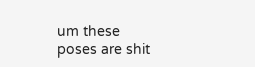um these poses are shit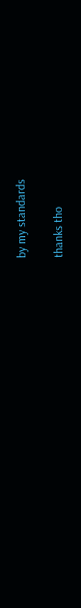by my standards

thanks tho